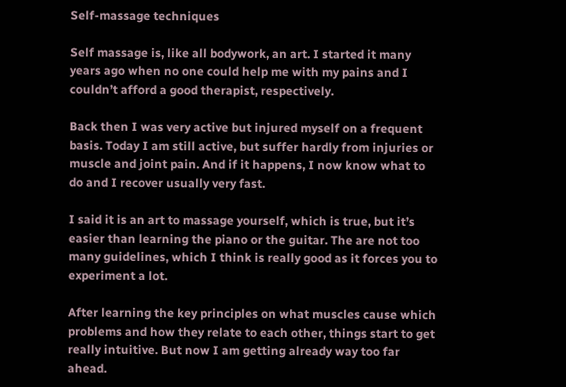Self-massage techniques

Self massage is, like all bodywork, an art. I started it many years ago when no one could help me with my pains and I couldn’t afford a good therapist, respectively.

Back then I was very active but injured myself on a frequent basis. Today I am still active, but suffer hardly from injuries or muscle and joint pain. And if it happens, I now know what to do and I recover usually very fast.

I said it is an art to massage yourself, which is true, but it’s easier than learning the piano or the guitar. The are not too many guidelines, which I think is really good as it forces you to experiment a lot.

After learning the key principles on what muscles cause which problems and how they relate to each other, things start to get really intuitive. But now I am getting already way too far ahead.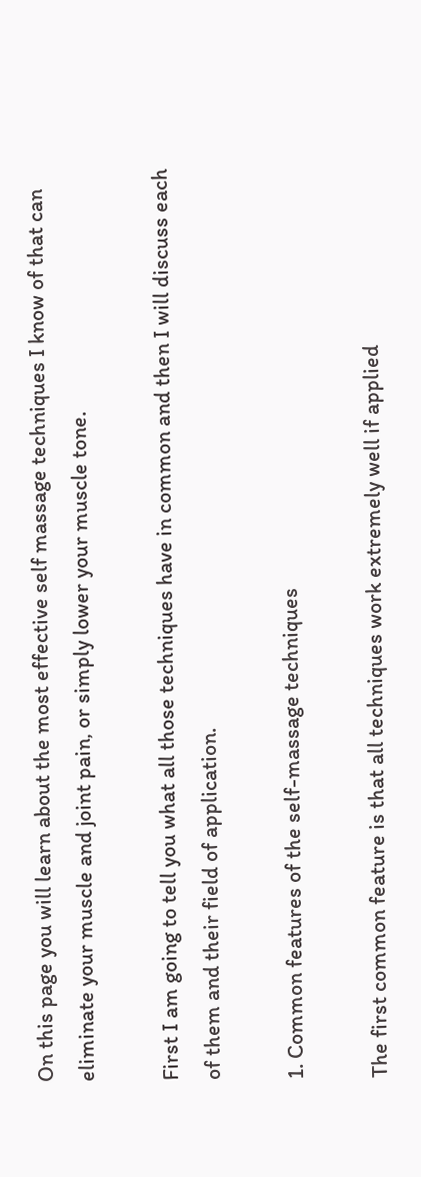On this page you will learn about the most effective self massage techniques I know of that can eliminate your muscle and joint pain, or simply lower your muscle tone.

First I am going to tell you what all those techniques have in common and then I will discuss each of them and their field of application.

1. Common features of the self-massage techniques

The first common feature is that all techniques work extremely well if applied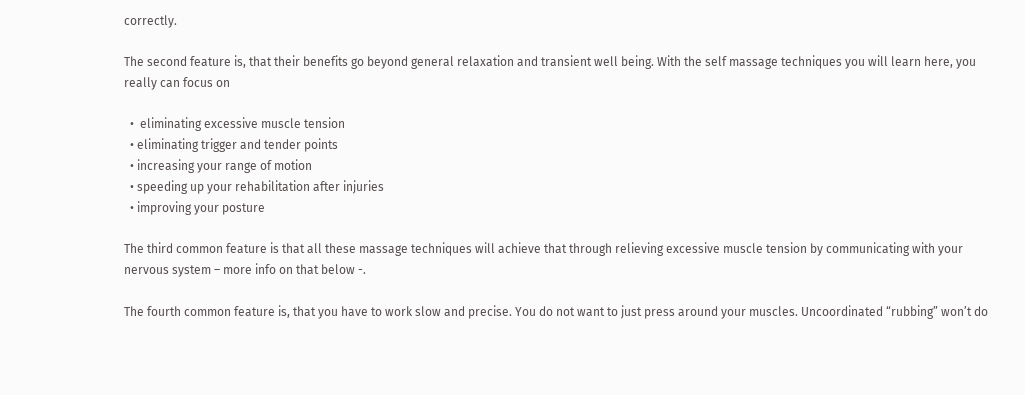correctly.

The second feature is, that their benefits go beyond general relaxation and transient well being. With the self massage techniques you will learn here, you really can focus on

  •  eliminating excessive muscle tension
  • eliminating trigger and tender points
  • increasing your range of motion
  • speeding up your rehabilitation after injuries
  • improving your posture

The third common feature is that all these massage techniques will achieve that through relieving excessive muscle tension by communicating with your nervous system – more info on that below -.

The fourth common feature is, that you have to work slow and precise. You do not want to just press around your muscles. Uncoordinated “rubbing” won’t do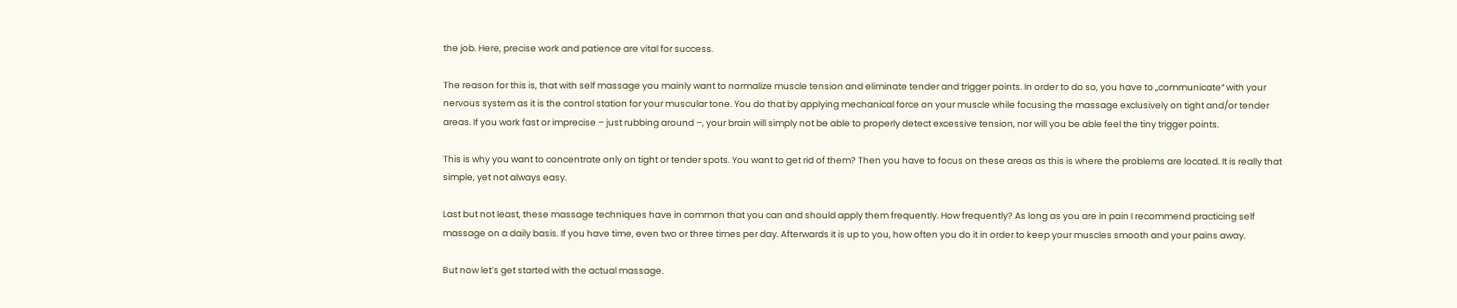the job. Here, precise work and patience are vital for success.

The reason for this is, that with self massage you mainly want to normalize muscle tension and eliminate tender and trigger points. In order to do so, you have to „communicate“ with your nervous system as it is the control station for your muscular tone. You do that by applying mechanical force on your muscle while focusing the massage exclusively on tight and/or tender areas. If you work fast or imprecise – just rubbing around –, your brain will simply not be able to properly detect excessive tension, nor will you be able feel the tiny trigger points.

This is why you want to concentrate only on tight or tender spots. You want to get rid of them? Then you have to focus on these areas as this is where the problems are located. It is really that simple, yet not always easy.

Last but not least, these massage techniques have in common that you can and should apply them frequently. How frequently? As long as you are in pain I recommend practicing self massage on a daily basis. If you have time, even two or three times per day. Afterwards it is up to you, how often you do it in order to keep your muscles smooth and your pains away.

But now let’s get started with the actual massage.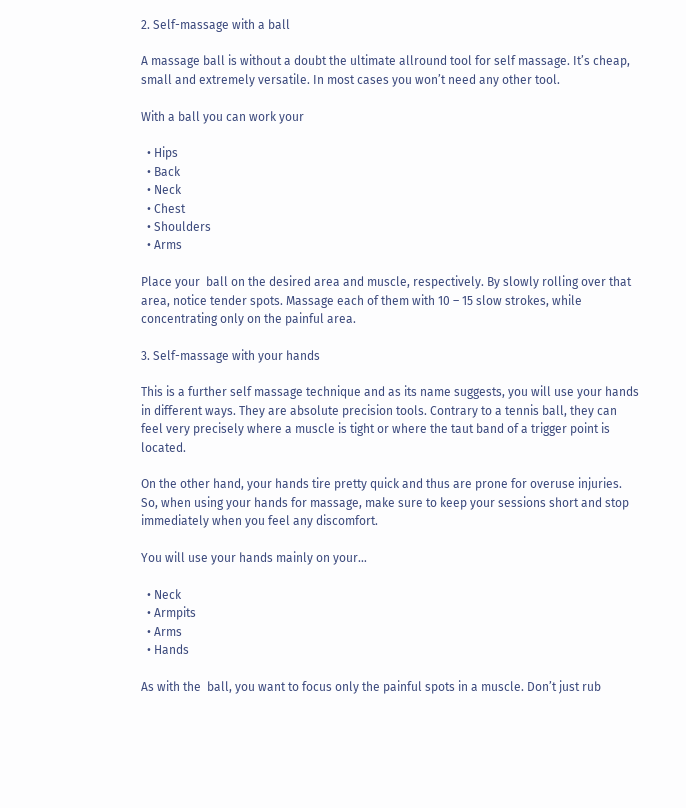2. Self-massage with a ball

A massage ball is without a doubt the ultimate allround tool for self massage. It’s cheap, small and extremely versatile. In most cases you won’t need any other tool.

With a ball you can work your

  • Hips
  • Back
  • Neck
  • Chest
  • Shoulders
  • Arms

Place your  ball on the desired area and muscle, respectively. By slowly rolling over that area, notice tender spots. Massage each of them with 10 – 15 slow strokes, while concentrating only on the painful area.

3. Self-massage with your hands

This is a further self massage technique and as its name suggests, you will use your hands in different ways. They are absolute precision tools. Contrary to a tennis ball, they can feel very precisely where a muscle is tight or where the taut band of a trigger point is located.

On the other hand, your hands tire pretty quick and thus are prone for overuse injuries. So, when using your hands for massage, make sure to keep your sessions short and stop immediately when you feel any discomfort.

You will use your hands mainly on your…

  • Neck
  • Armpits
  • Arms
  • Hands

As with the  ball, you want to focus only the painful spots in a muscle. Don’t just rub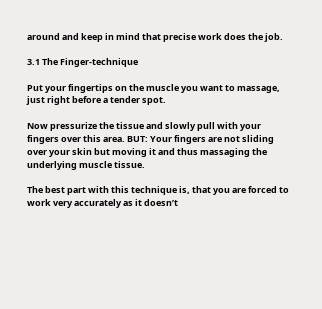around and keep in mind that precise work does the job.

3.1 The Finger-technique

Put your fingertips on the muscle you want to massage, just right before a tender spot.

Now pressurize the tissue and slowly pull with your fingers over this area. BUT: Your fingers are not sliding over your skin but moving it and thus massaging the underlying muscle tissue.

The best part with this technique is, that you are forced to work very accurately as it doesn’t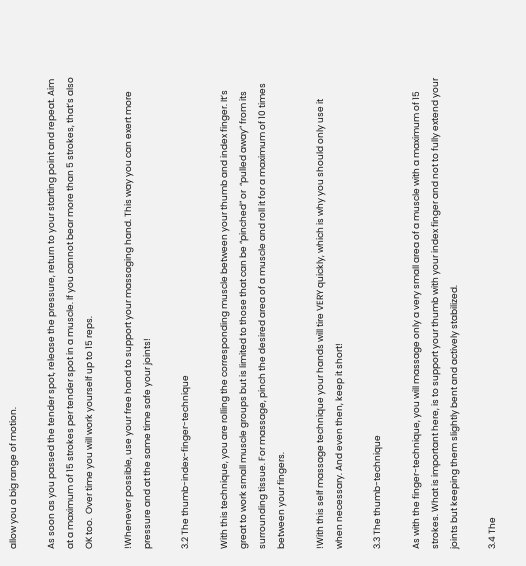allow you a big range of motion.

As soon as you passed the tender spot, release the pressure, return to your starting point and repeat. Aim at a maximum of 15 strokes per tender spot in a muscle. If you cannot bear more than 5 strokes, that’s also OK too.  Over time you will work yourself up to 15 reps.

!Whenever possible, use your free hand to support your massaging hand. This way you can exert more pressure and at the same time safe your joints!

3.2 The thumb-index-finger-technique

With this technique, you are rolling the corresponding muscle between your thumb and index finger. It’s great to work small muscle groups but is limited to those that can be “pinched” or  “pulled away” from its surrounding tissue. For massage, pinch the desired area of a muscle and roll it for a maximum of 10 times between your fingers.

!With this self massage technique your hands will tire VERY quickly, which is why you should only use it when necessary. And even then, keep it short!

3.3 The thumb-technique

As with the finger-technique, you will massage only a very small area of a muscle with a maximum of 15 strokes. What is important here, is to support your thumb with your index finger and not to fully extend your joints but keeping them slightly bent and actively stabilized.

3.4 The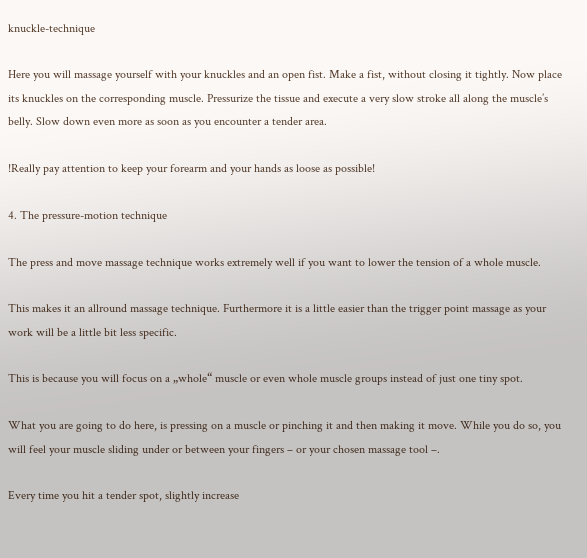knuckle-technique

Here you will massage yourself with your knuckles and an open fist. Make a fist, without closing it tightly. Now place its knuckles on the corresponding muscle. Pressurize the tissue and execute a very slow stroke all along the muscle’s belly. Slow down even more as soon as you encounter a tender area.

!Really pay attention to keep your forearm and your hands as loose as possible!

4. The pressure-motion technique

The press and move massage technique works extremely well if you want to lower the tension of a whole muscle.

This makes it an allround massage technique. Furthermore it is a little easier than the trigger point massage as your work will be a little bit less specific.

This is because you will focus on a „whole“ muscle or even whole muscle groups instead of just one tiny spot.

What you are going to do here, is pressing on a muscle or pinching it and then making it move. While you do so, you will feel your muscle sliding under or between your fingers – or your chosen massage tool –.

Every time you hit a tender spot, slightly increase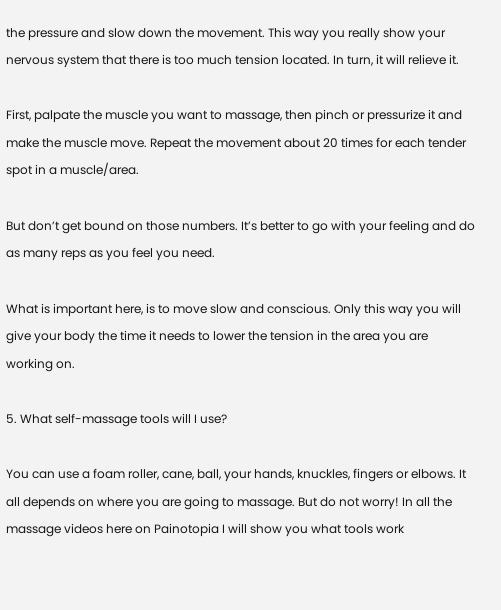the pressure and slow down the movement. This way you really show your nervous system that there is too much tension located. In turn, it will relieve it.

First, palpate the muscle you want to massage, then pinch or pressurize it and make the muscle move. Repeat the movement about 20 times for each tender spot in a muscle/area.

But don’t get bound on those numbers. It’s better to go with your feeling and do as many reps as you feel you need.

What is important here, is to move slow and conscious. Only this way you will give your body the time it needs to lower the tension in the area you are working on.

5. What self-massage tools will I use?

You can use a foam roller, cane, ball, your hands, knuckles, fingers or elbows. It all depends on where you are going to massage. But do not worry! In all the massage videos here on Painotopia I will show you what tools work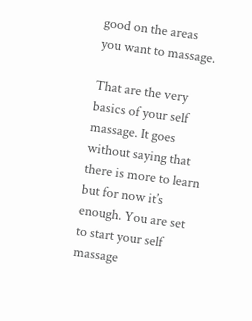good on the areas you want to massage.

That are the very basics of your self massage. It goes without saying that there is more to learn but for now it’s enough. You are set to start your self massage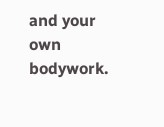and your own bodywork.